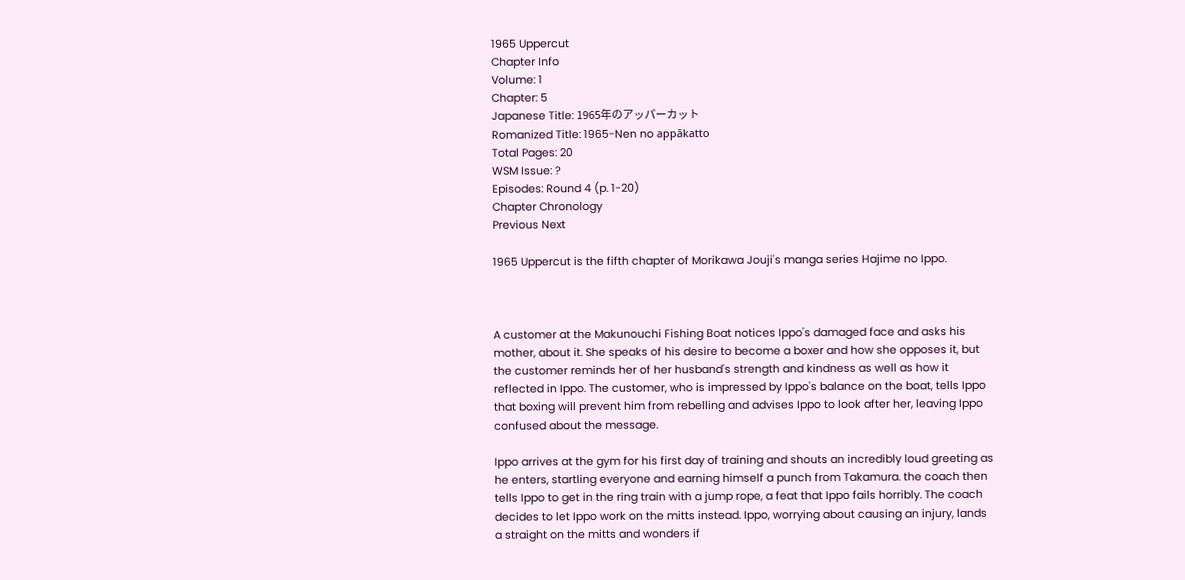1965 Uppercut
Chapter Info
Volume: 1
Chapter: 5
Japanese Title: 1965年のアッパーカット
Romanized Title: 1965-Nen no appākatto
Total Pages: 20
WSM Issue: ?
Episodes: Round 4 (p. 1-20)
Chapter Chronology
Previous Next

1965 Uppercut is the fifth chapter of Morikawa Jouji's manga series Hajime no Ippo.



A customer at the Makunouchi Fishing Boat notices Ippo's damaged face and asks his mother, about it. She speaks of his desire to become a boxer and how she opposes it, but the customer reminds her of her husband's strength and kindness as well as how it reflected in Ippo. The customer, who is impressed by Ippo's balance on the boat, tells Ippo that boxing will prevent him from rebelling and advises Ippo to look after her, leaving Ippo confused about the message.

Ippo arrives at the gym for his first day of training and shouts an incredibly loud greeting as he enters, startling everyone and earning himself a punch from Takamura. the coach then tells Ippo to get in the ring train with a jump rope, a feat that Ippo fails horribly. The coach decides to let Ippo work on the mitts instead. Ippo, worrying about causing an injury, lands a straight on the mitts and wonders if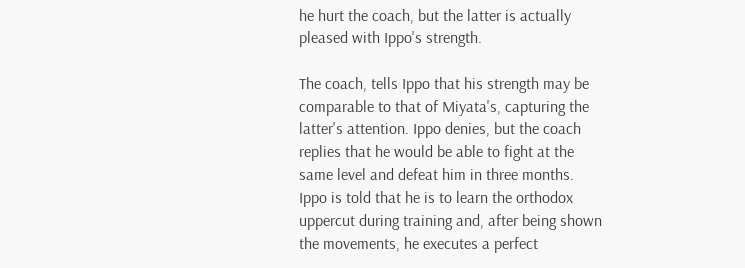he hurt the coach, but the latter is actually pleased with Ippo's strength.

The coach, tells Ippo that his strength may be comparable to that of Miyata's, capturing the latter's attention. Ippo denies, but the coach replies that he would be able to fight at the same level and defeat him in three months. Ippo is told that he is to learn the orthodox uppercut during training and, after being shown the movements, he executes a perfect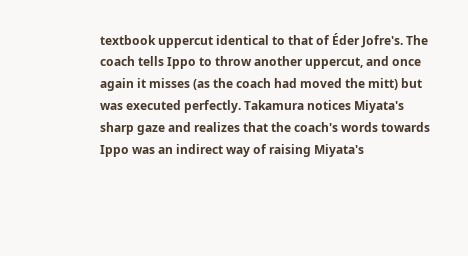textbook uppercut identical to that of Éder Jofre's. The coach tells Ippo to throw another uppercut, and once again it misses (as the coach had moved the mitt) but was executed perfectly. Takamura notices Miyata's sharp gaze and realizes that the coach's words towards Ippo was an indirect way of raising Miyata's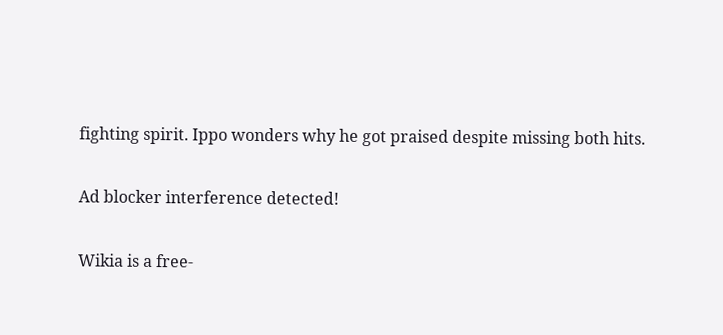fighting spirit. Ippo wonders why he got praised despite missing both hits.

Ad blocker interference detected!

Wikia is a free-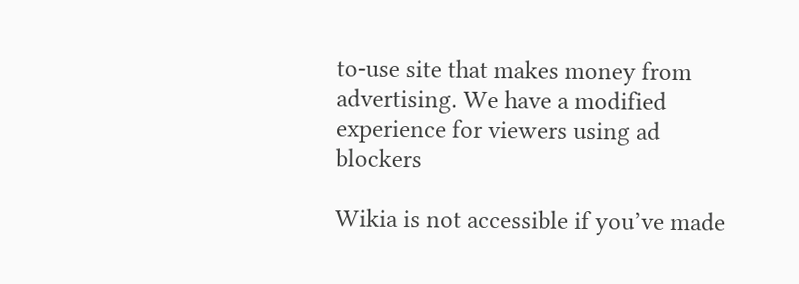to-use site that makes money from advertising. We have a modified experience for viewers using ad blockers

Wikia is not accessible if you’ve made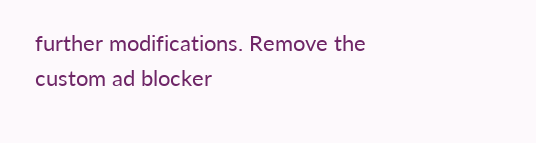further modifications. Remove the custom ad blocker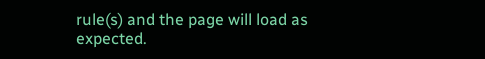rule(s) and the page will load as expected.